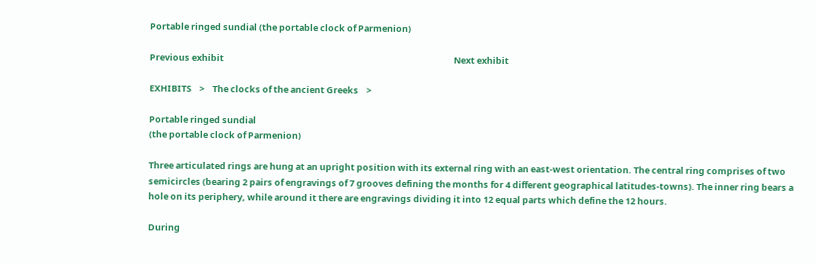Portable ringed sundial (the portable clock of Parmenion)

Previous exhibit                                                                                                                   Next exhibit

EXHIBITS    >    The clocks of the ancient Greeks    >

Portable ringed sundial
(the portable clock of Parmenion)

Three articulated rings are hung at an upright position with its external ring with an east-west orientation. The central ring comprises of two semicircles (bearing 2 pairs of engravings of 7 grooves defining the months for 4 different geographical latitudes-towns). The inner ring bears a hole on its periphery, while around it there are engravings dividing it into 12 equal parts which define the 12 hours.

During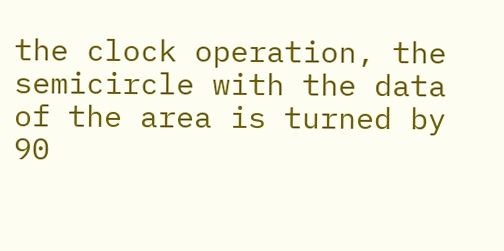the clock operation, the semicircle with the data of the area is turned by 90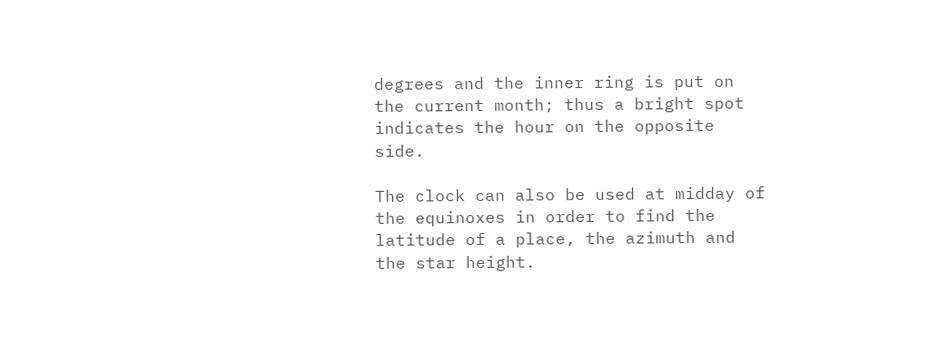degrees and the inner ring is put on the current month; thus a bright spot indicates the hour on the opposite side.

The clock can also be used at midday of the equinoxes in order to find the latitude of a place, the azimuth and the star height.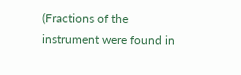(Fractions of the instrument were found in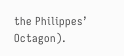the Philippes’ Octagon).